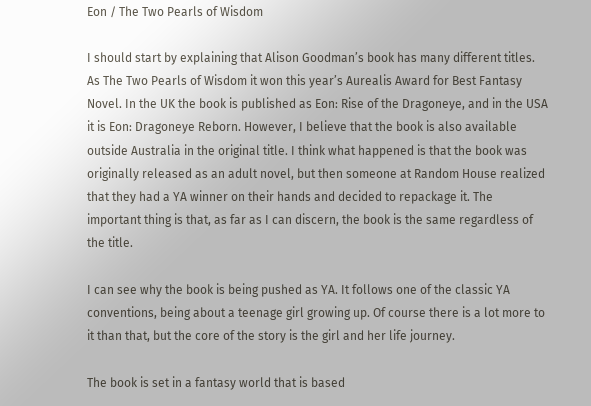Eon / The Two Pearls of Wisdom

I should start by explaining that Alison Goodman’s book has many different titles. As The Two Pearls of Wisdom it won this year’s Aurealis Award for Best Fantasy Novel. In the UK the book is published as Eon: Rise of the Dragoneye, and in the USA it is Eon: Dragoneye Reborn. However, I believe that the book is also available outside Australia in the original title. I think what happened is that the book was originally released as an adult novel, but then someone at Random House realized that they had a YA winner on their hands and decided to repackage it. The important thing is that, as far as I can discern, the book is the same regardless of the title.

I can see why the book is being pushed as YA. It follows one of the classic YA conventions, being about a teenage girl growing up. Of course there is a lot more to it than that, but the core of the story is the girl and her life journey.

The book is set in a fantasy world that is based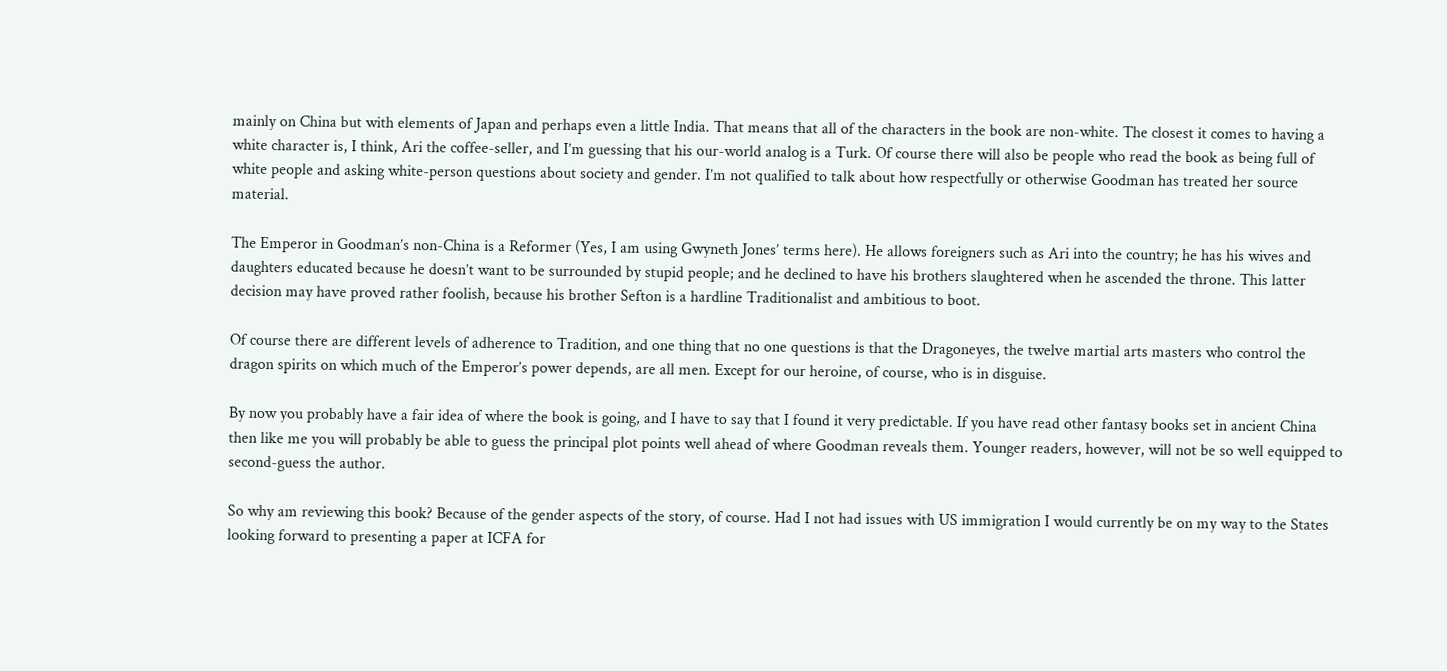mainly on China but with elements of Japan and perhaps even a little India. That means that all of the characters in the book are non-white. The closest it comes to having a white character is, I think, Ari the coffee-seller, and I’m guessing that his our-world analog is a Turk. Of course there will also be people who read the book as being full of white people and asking white-person questions about society and gender. I’m not qualified to talk about how respectfully or otherwise Goodman has treated her source material.

The Emperor in Goodman’s non-China is a Reformer (Yes, I am using Gwyneth Jones’ terms here). He allows foreigners such as Ari into the country; he has his wives and daughters educated because he doesn’t want to be surrounded by stupid people; and he declined to have his brothers slaughtered when he ascended the throne. This latter decision may have proved rather foolish, because his brother Sefton is a hardline Traditionalist and ambitious to boot.

Of course there are different levels of adherence to Tradition, and one thing that no one questions is that the Dragoneyes, the twelve martial arts masters who control the dragon spirits on which much of the Emperor’s power depends, are all men. Except for our heroine, of course, who is in disguise.

By now you probably have a fair idea of where the book is going, and I have to say that I found it very predictable. If you have read other fantasy books set in ancient China then like me you will probably be able to guess the principal plot points well ahead of where Goodman reveals them. Younger readers, however, will not be so well equipped to second-guess the author.

So why am reviewing this book? Because of the gender aspects of the story, of course. Had I not had issues with US immigration I would currently be on my way to the States looking forward to presenting a paper at ICFA for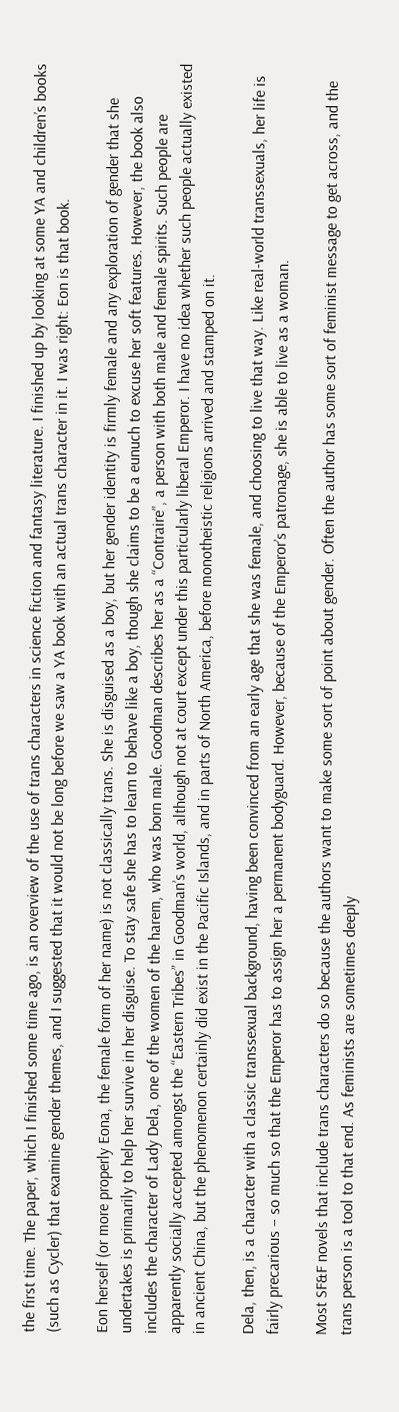the first time. The paper, which I finished some time ago, is an overview of the use of trans characters in science fiction and fantasy literature. I finished up by looking at some YA and children’s books (such as Cycler) that examine gender themes, and I suggested that it would not be long before we saw a YA book with an actual trans character in it. I was right: Eon is that book.

Eon herself (or more properly Eona, the female form of her name) is not classically trans. She is disguised as a boy, but her gender identity is firmly female and any exploration of gender that she undertakes is primarily to help her survive in her disguise. To stay safe she has to learn to behave like a boy, though she claims to be a eunuch to excuse her soft features. However, the book also includes the character of Lady Dela, one of the women of the harem, who was born male. Goodman describes her as a “Contraire”, a person with both male and female spirits. Such people are apparently socially accepted amongst the “Eastern Tribes” in Goodman’s world, although not at court except under this particularly liberal Emperor. I have no idea whether such people actually existed in ancient China, but the phenomenon certainly did exist in the Pacific Islands, and in parts of North America, before monotheistic religions arrived and stamped on it.

Dela, then, is a character with a classic transsexual background, having been convinced from an early age that she was female, and choosing to live that way. Like real-world transsexuals, her life is fairly precarious – so much so that the Emperor has to assign her a permanent bodyguard. However, because of the Emperor’s patronage, she is able to live as a woman.

Most SF&F novels that include trans characters do so because the authors want to make some sort of point about gender. Often the author has some sort of feminist message to get across, and the trans person is a tool to that end. As feminists are sometimes deeply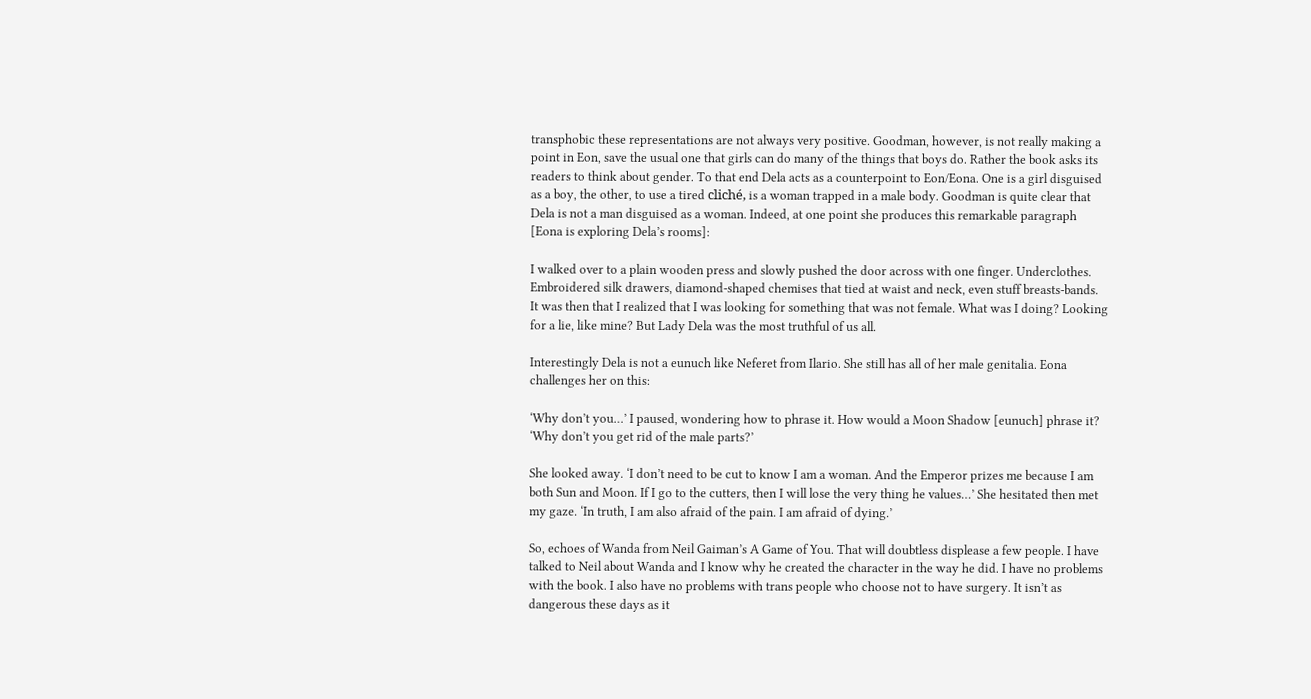transphobic these representations are not always very positive. Goodman, however, is not really making a point in Eon, save the usual one that girls can do many of the things that boys do. Rather the book asks its readers to think about gender. To that end Dela acts as a counterpoint to Eon/Eona. One is a girl disguised as a boy, the other, to use a tired cliché, is a woman trapped in a male body. Goodman is quite clear that Dela is not a man disguised as a woman. Indeed, at one point she produces this remarkable paragraph [Eona is exploring Dela’s rooms]:

I walked over to a plain wooden press and slowly pushed the door across with one finger. Underclothes. Embroidered silk drawers, diamond-shaped chemises that tied at waist and neck, even stuff breasts-bands. It was then that I realized that I was looking for something that was not female. What was I doing? Looking for a lie, like mine? But Lady Dela was the most truthful of us all.

Interestingly Dela is not a eunuch like Neferet from Ilario. She still has all of her male genitalia. Eona challenges her on this:

‘Why don’t you…’ I paused, wondering how to phrase it. How would a Moon Shadow [eunuch] phrase it? ‘Why don’t you get rid of the male parts?’

She looked away. ‘I don’t need to be cut to know I am a woman. And the Emperor prizes me because I am both Sun and Moon. If I go to the cutters, then I will lose the very thing he values…’ She hesitated then met my gaze. ‘In truth, I am also afraid of the pain. I am afraid of dying.’

So, echoes of Wanda from Neil Gaiman’s A Game of You. That will doubtless displease a few people. I have talked to Neil about Wanda and I know why he created the character in the way he did. I have no problems with the book. I also have no problems with trans people who choose not to have surgery. It isn’t as dangerous these days as it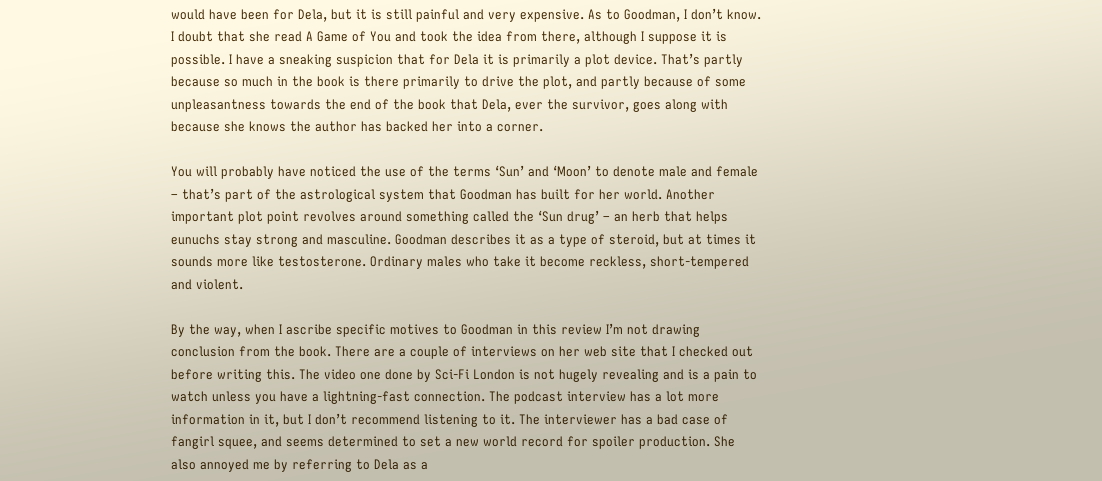would have been for Dela, but it is still painful and very expensive. As to Goodman, I don’t know. I doubt that she read A Game of You and took the idea from there, although I suppose it is possible. I have a sneaking suspicion that for Dela it is primarily a plot device. That’s partly because so much in the book is there primarily to drive the plot, and partly because of some unpleasantness towards the end of the book that Dela, ever the survivor, goes along with because she knows the author has backed her into a corner.

You will probably have noticed the use of the terms ‘Sun’ and ‘Moon’ to denote male and female – that’s part of the astrological system that Goodman has built for her world. Another important plot point revolves around something called the ‘Sun drug’ – an herb that helps eunuchs stay strong and masculine. Goodman describes it as a type of steroid, but at times it sounds more like testosterone. Ordinary males who take it become reckless, short-tempered and violent.

By the way, when I ascribe specific motives to Goodman in this review I’m not drawing conclusion from the book. There are a couple of interviews on her web site that I checked out before writing this. The video one done by Sci-Fi London is not hugely revealing and is a pain to watch unless you have a lightning-fast connection. The podcast interview has a lot more information in it, but I don’t recommend listening to it. The interviewer has a bad case of fangirl squee, and seems determined to set a new world record for spoiler production. She also annoyed me by referring to Dela as a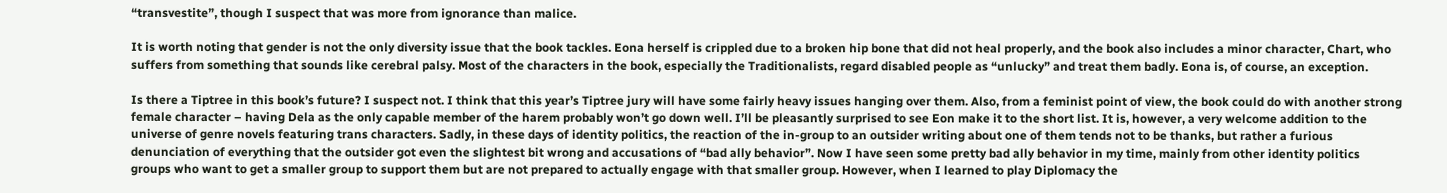“transvestite”, though I suspect that was more from ignorance than malice.

It is worth noting that gender is not the only diversity issue that the book tackles. Eona herself is crippled due to a broken hip bone that did not heal properly, and the book also includes a minor character, Chart, who suffers from something that sounds like cerebral palsy. Most of the characters in the book, especially the Traditionalists, regard disabled people as “unlucky” and treat them badly. Eona is, of course, an exception.

Is there a Tiptree in this book’s future? I suspect not. I think that this year’s Tiptree jury will have some fairly heavy issues hanging over them. Also, from a feminist point of view, the book could do with another strong female character – having Dela as the only capable member of the harem probably won’t go down well. I’ll be pleasantly surprised to see Eon make it to the short list. It is, however, a very welcome addition to the universe of genre novels featuring trans characters. Sadly, in these days of identity politics, the reaction of the in-group to an outsider writing about one of them tends not to be thanks, but rather a furious denunciation of everything that the outsider got even the slightest bit wrong and accusations of “bad ally behavior”. Now I have seen some pretty bad ally behavior in my time, mainly from other identity politics groups who want to get a smaller group to support them but are not prepared to actually engage with that smaller group. However, when I learned to play Diplomacy the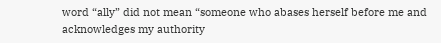word “ally” did not mean “someone who abases herself before me and acknowledges my authority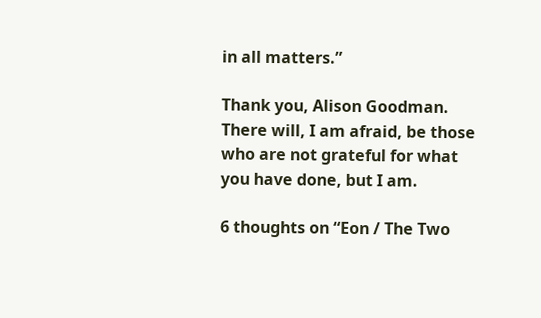in all matters.”

Thank you, Alison Goodman. There will, I am afraid, be those who are not grateful for what you have done, but I am.

6 thoughts on “Eon / The Two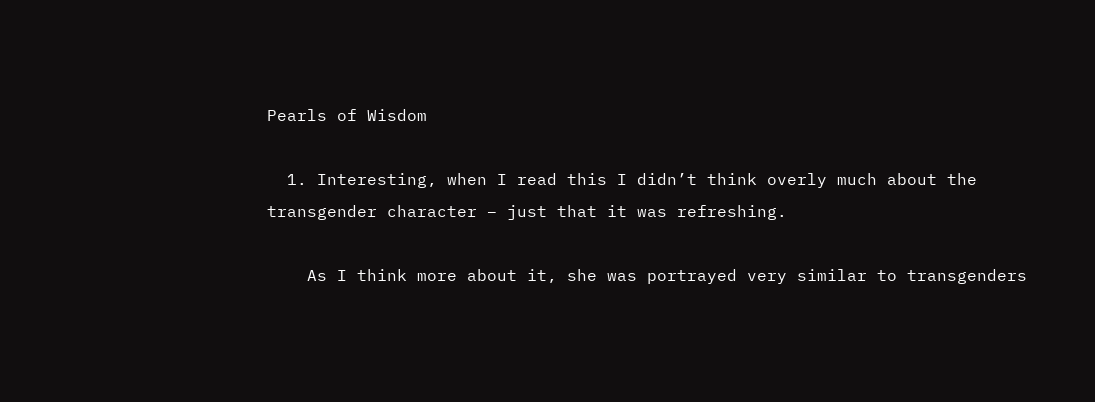Pearls of Wisdom

  1. Interesting, when I read this I didn’t think overly much about the transgender character – just that it was refreshing.

    As I think more about it, she was portrayed very similar to transgenders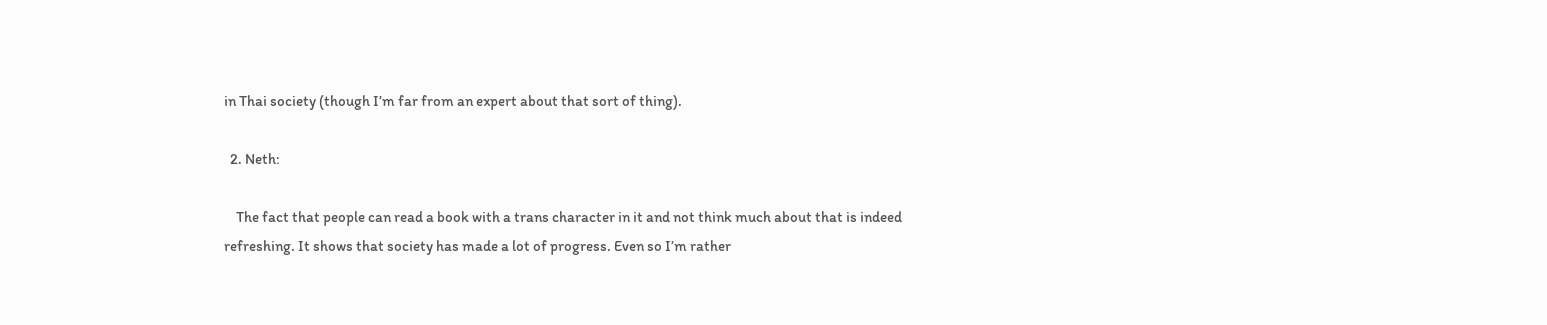in Thai society (though I’m far from an expert about that sort of thing).

  2. Neth:

    The fact that people can read a book with a trans character in it and not think much about that is indeed refreshing. It shows that society has made a lot of progress. Even so I’m rather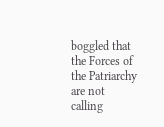boggled that the Forces of the Patriarchy are not calling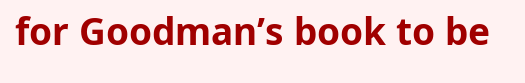for Goodman’s book to be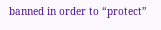banned in order to “protect”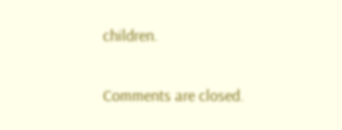children.

Comments are closed.